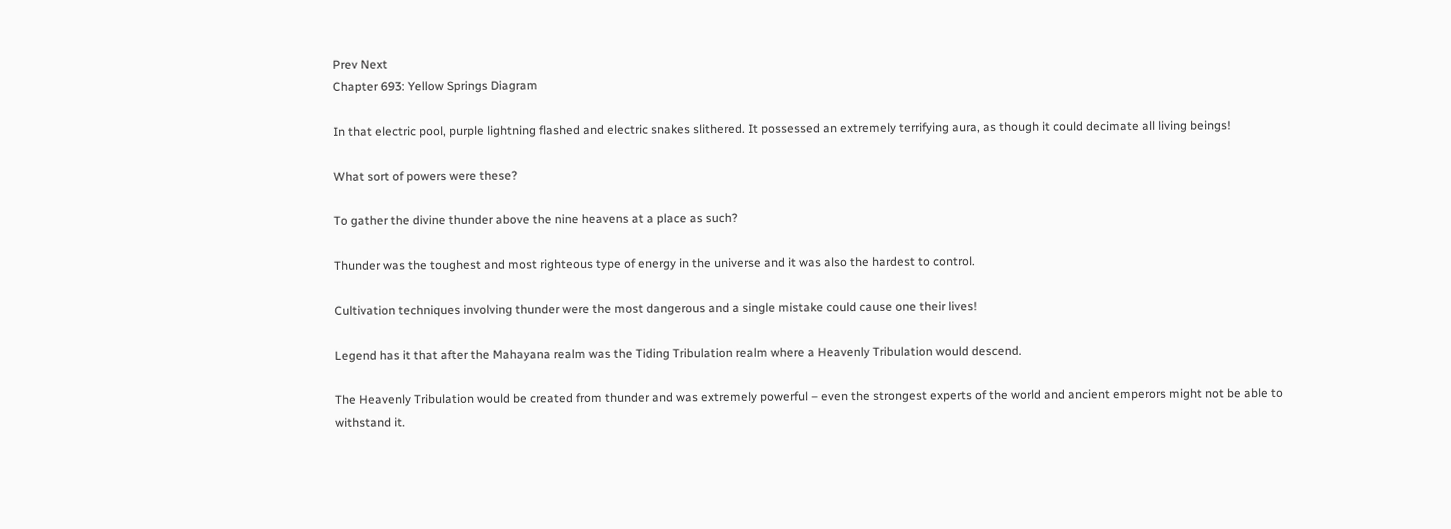Prev Next
Chapter 693: Yellow Springs Diagram

In that electric pool, purple lightning flashed and electric snakes slithered. It possessed an extremely terrifying aura, as though it could decimate all living beings!

What sort of powers were these?

To gather the divine thunder above the nine heavens at a place as such?

Thunder was the toughest and most righteous type of energy in the universe and it was also the hardest to control.

Cultivation techniques involving thunder were the most dangerous and a single mistake could cause one their lives!

Legend has it that after the Mahayana realm was the Tiding Tribulation realm where a Heavenly Tribulation would descend.

The Heavenly Tribulation would be created from thunder and was extremely powerful – even the strongest experts of the world and ancient emperors might not be able to withstand it.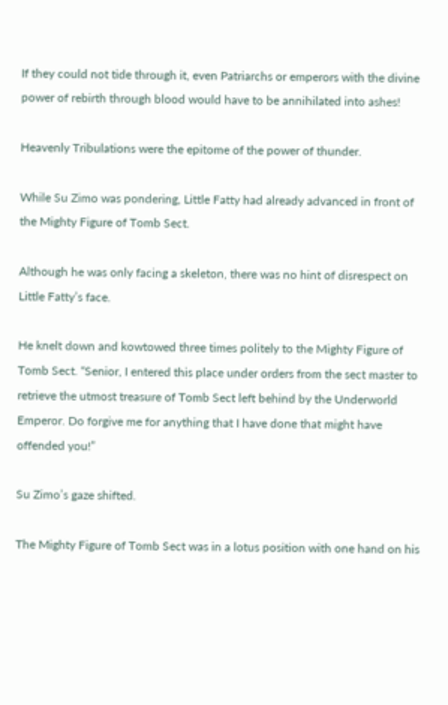If they could not tide through it, even Patriarchs or emperors with the divine power of rebirth through blood would have to be annihilated into ashes!

Heavenly Tribulations were the epitome of the power of thunder.

While Su Zimo was pondering, Little Fatty had already advanced in front of the Mighty Figure of Tomb Sect.

Although he was only facing a skeleton, there was no hint of disrespect on Little Fatty’s face.

He knelt down and kowtowed three times politely to the Mighty Figure of Tomb Sect. “Senior, I entered this place under orders from the sect master to retrieve the utmost treasure of Tomb Sect left behind by the Underworld Emperor. Do forgive me for anything that I have done that might have offended you!”

Su Zimo’s gaze shifted.

The Mighty Figure of Tomb Sect was in a lotus position with one hand on his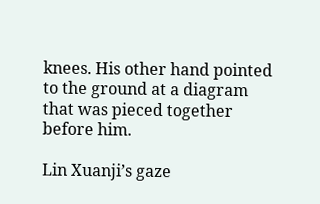knees. His other hand pointed to the ground at a diagram that was pieced together before him.

Lin Xuanji’s gaze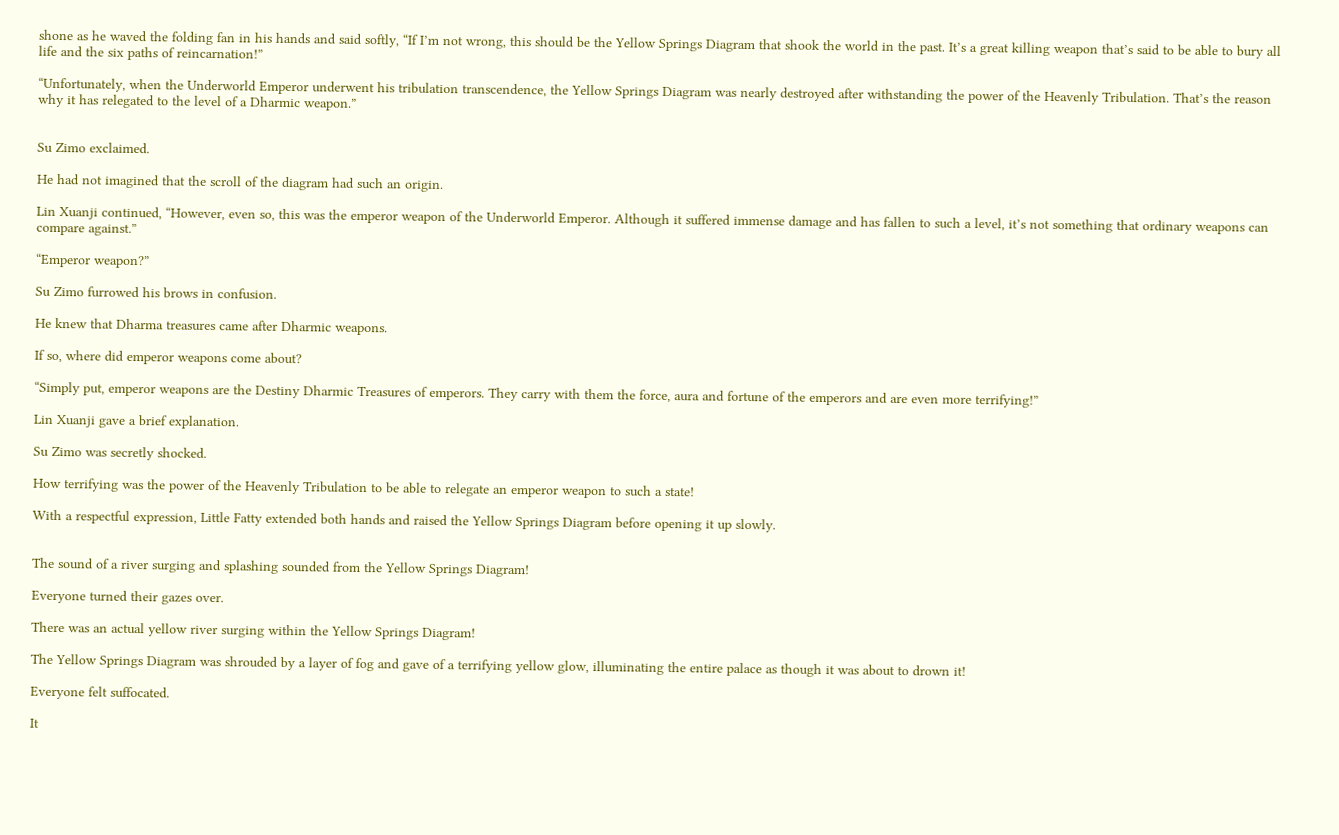shone as he waved the folding fan in his hands and said softly, “If I’m not wrong, this should be the Yellow Springs Diagram that shook the world in the past. It’s a great killing weapon that’s said to be able to bury all life and the six paths of reincarnation!”

“Unfortunately, when the Underworld Emperor underwent his tribulation transcendence, the Yellow Springs Diagram was nearly destroyed after withstanding the power of the Heavenly Tribulation. That’s the reason why it has relegated to the level of a Dharmic weapon.”


Su Zimo exclaimed.

He had not imagined that the scroll of the diagram had such an origin.

Lin Xuanji continued, “However, even so, this was the emperor weapon of the Underworld Emperor. Although it suffered immense damage and has fallen to such a level, it’s not something that ordinary weapons can compare against.”

“Emperor weapon?”

Su Zimo furrowed his brows in confusion.

He knew that Dharma treasures came after Dharmic weapons.

If so, where did emperor weapons come about?

“Simply put, emperor weapons are the Destiny Dharmic Treasures of emperors. They carry with them the force, aura and fortune of the emperors and are even more terrifying!”

Lin Xuanji gave a brief explanation.

Su Zimo was secretly shocked.

How terrifying was the power of the Heavenly Tribulation to be able to relegate an emperor weapon to such a state!

With a respectful expression, Little Fatty extended both hands and raised the Yellow Springs Diagram before opening it up slowly.


The sound of a river surging and splashing sounded from the Yellow Springs Diagram!

Everyone turned their gazes over.

There was an actual yellow river surging within the Yellow Springs Diagram!

The Yellow Springs Diagram was shrouded by a layer of fog and gave of a terrifying yellow glow, illuminating the entire palace as though it was about to drown it!

Everyone felt suffocated.

It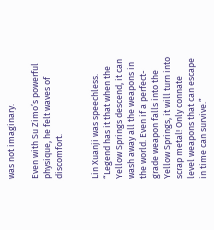was not imaginary.

Even with Su Zimo’s powerful physique, he felt waves of discomfort.


Lin Xuanji was speechless. “Legend has it that when the Yellow Springs descend, it can wash away all the weapons in the world. Even if a perfect-grade weapon falls into the Yellow Springs, it will turn into scrap metal! Only connate level weapons that can escape in time can survive.”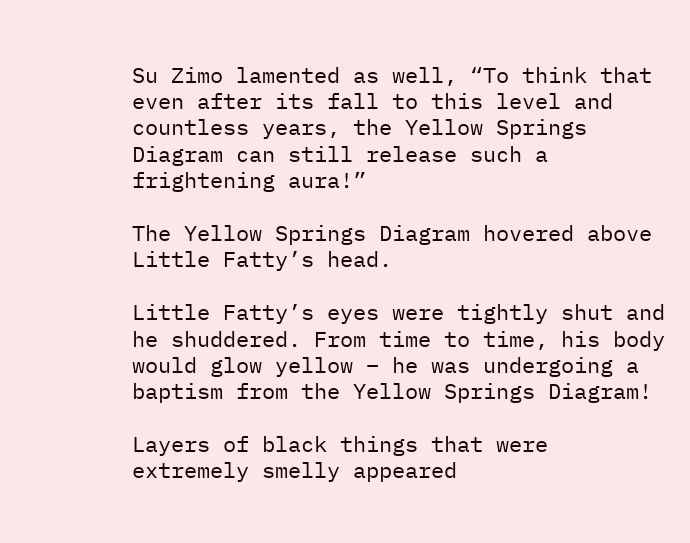Su Zimo lamented as well, “To think that even after its fall to this level and countless years, the Yellow Springs Diagram can still release such a frightening aura!”

The Yellow Springs Diagram hovered above Little Fatty’s head.

Little Fatty’s eyes were tightly shut and he shuddered. From time to time, his body would glow yellow – he was undergoing a baptism from the Yellow Springs Diagram!

Layers of black things that were extremely smelly appeared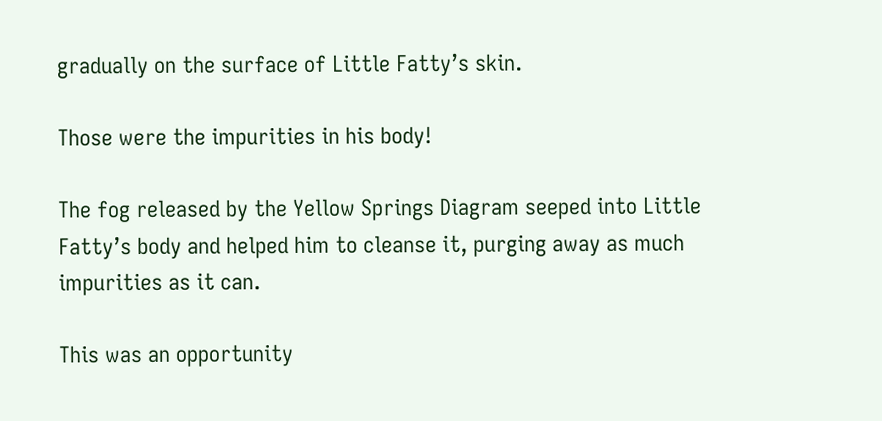gradually on the surface of Little Fatty’s skin.

Those were the impurities in his body!

The fog released by the Yellow Springs Diagram seeped into Little Fatty’s body and helped him to cleanse it, purging away as much impurities as it can.

This was an opportunity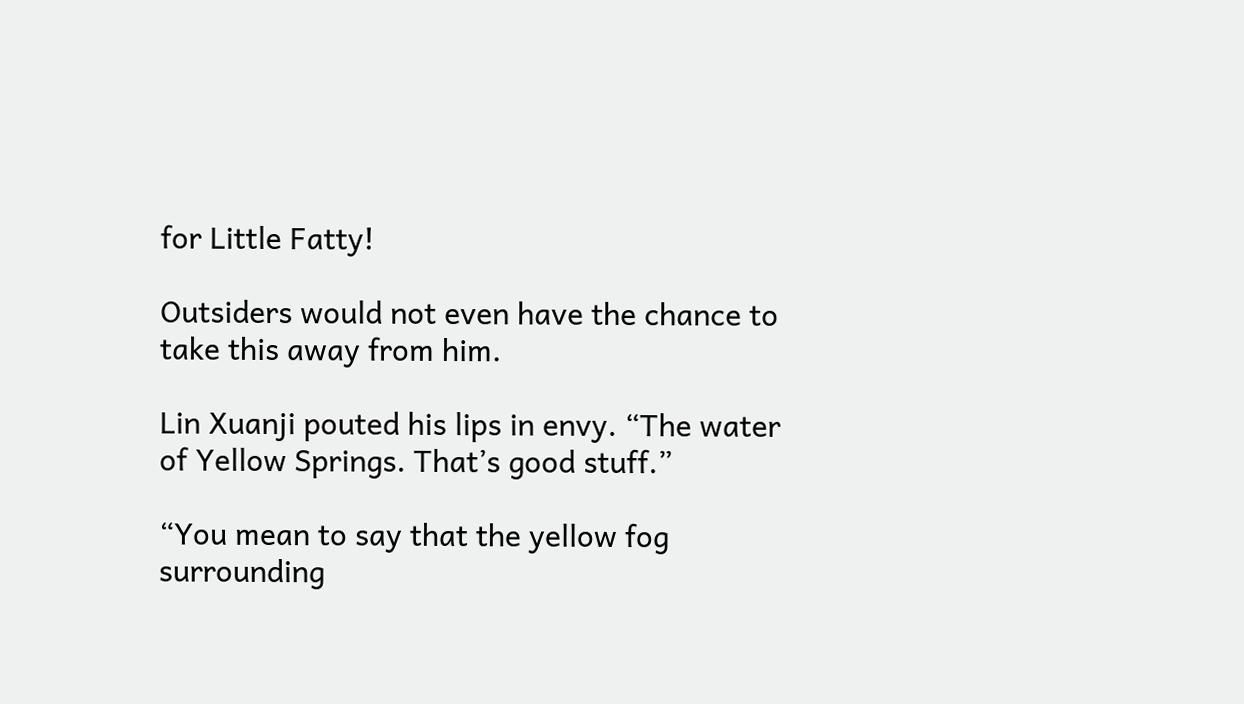for Little Fatty!

Outsiders would not even have the chance to take this away from him.

Lin Xuanji pouted his lips in envy. “The water of Yellow Springs. That’s good stuff.”

“You mean to say that the yellow fog surrounding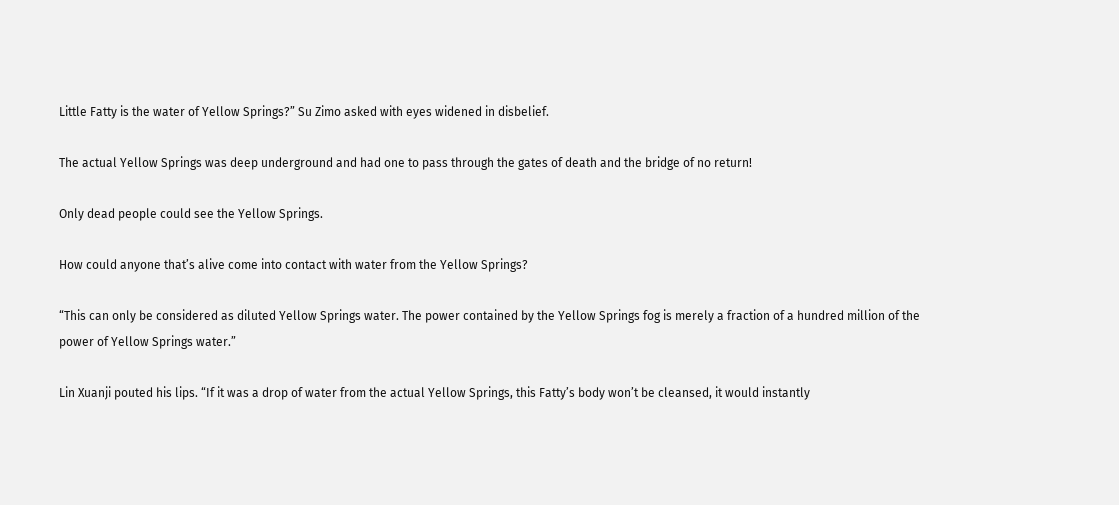Little Fatty is the water of Yellow Springs?” Su Zimo asked with eyes widened in disbelief.

The actual Yellow Springs was deep underground and had one to pass through the gates of death and the bridge of no return!

Only dead people could see the Yellow Springs.

How could anyone that’s alive come into contact with water from the Yellow Springs?

“This can only be considered as diluted Yellow Springs water. The power contained by the Yellow Springs fog is merely a fraction of a hundred million of the power of Yellow Springs water.”

Lin Xuanji pouted his lips. “If it was a drop of water from the actual Yellow Springs, this Fatty’s body won’t be cleansed, it would instantly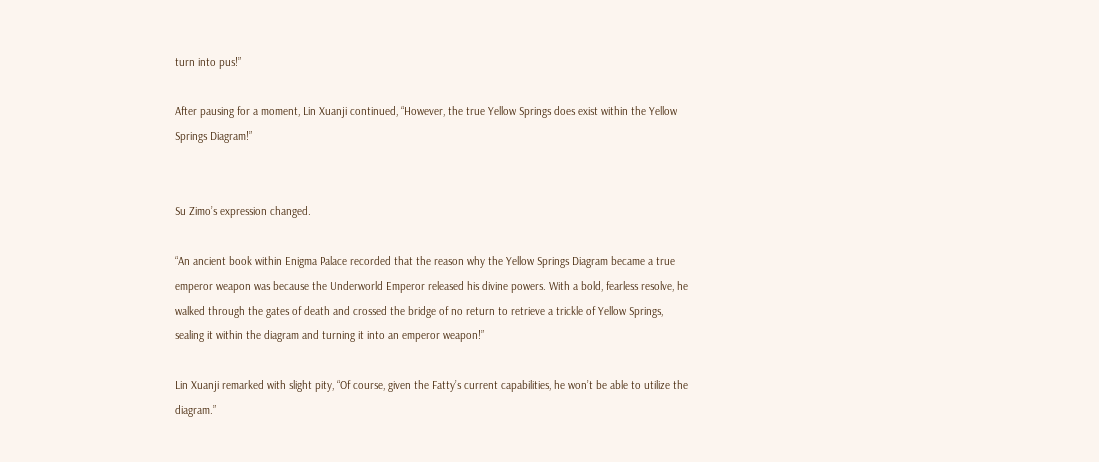turn into pus!”

After pausing for a moment, Lin Xuanji continued, “However, the true Yellow Springs does exist within the Yellow Springs Diagram!”


Su Zimo’s expression changed.

“An ancient book within Enigma Palace recorded that the reason why the Yellow Springs Diagram became a true emperor weapon was because the Underworld Emperor released his divine powers. With a bold, fearless resolve, he walked through the gates of death and crossed the bridge of no return to retrieve a trickle of Yellow Springs, sealing it within the diagram and turning it into an emperor weapon!”

Lin Xuanji remarked with slight pity, “Of course, given the Fatty’s current capabilities, he won’t be able to utilize the diagram.”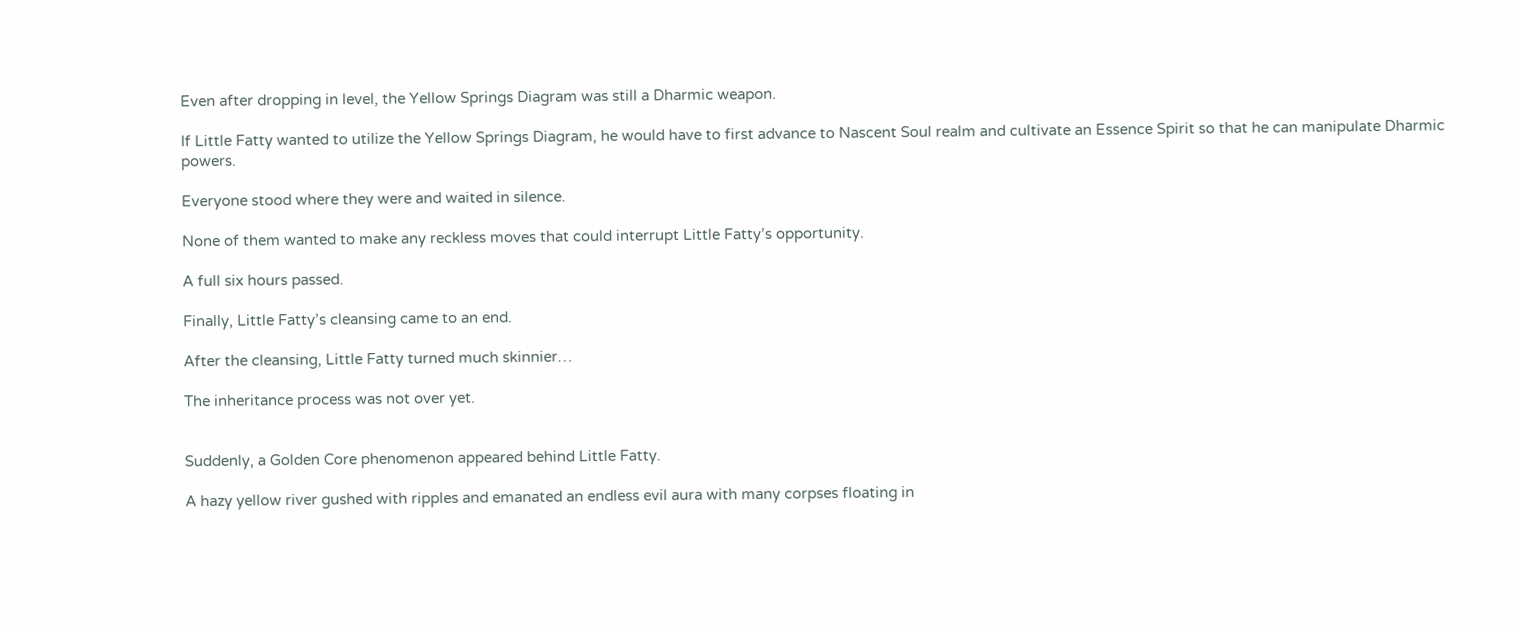Even after dropping in level, the Yellow Springs Diagram was still a Dharmic weapon.

If Little Fatty wanted to utilize the Yellow Springs Diagram, he would have to first advance to Nascent Soul realm and cultivate an Essence Spirit so that he can manipulate Dharmic powers.

Everyone stood where they were and waited in silence.

None of them wanted to make any reckless moves that could interrupt Little Fatty’s opportunity.

A full six hours passed.

Finally, Little Fatty’s cleansing came to an end.

After the cleansing, Little Fatty turned much skinnier…

The inheritance process was not over yet.


Suddenly, a Golden Core phenomenon appeared behind Little Fatty.

A hazy yellow river gushed with ripples and emanated an endless evil aura with many corpses floating in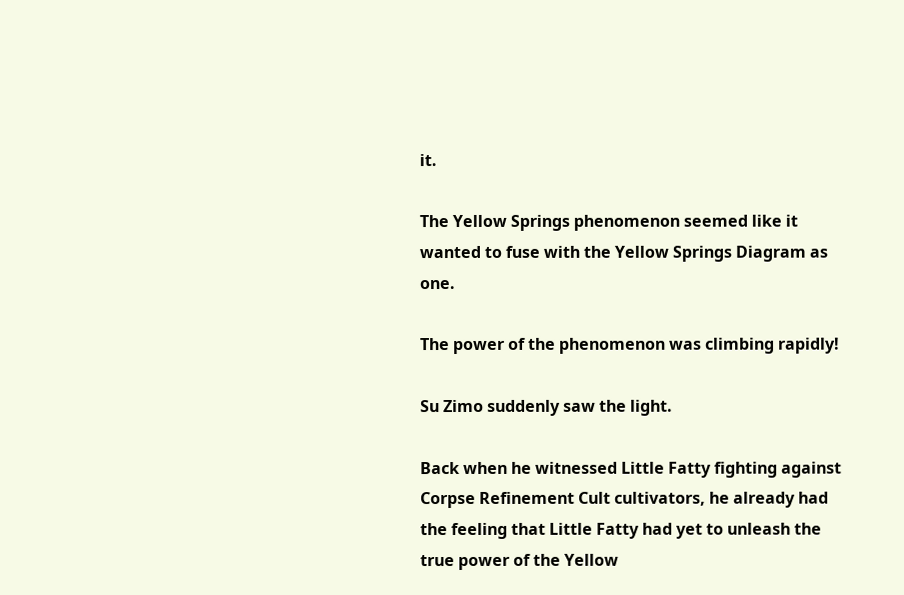it.

The Yellow Springs phenomenon seemed like it wanted to fuse with the Yellow Springs Diagram as one.

The power of the phenomenon was climbing rapidly!

Su Zimo suddenly saw the light.

Back when he witnessed Little Fatty fighting against Corpse Refinement Cult cultivators, he already had the feeling that Little Fatty had yet to unleash the true power of the Yellow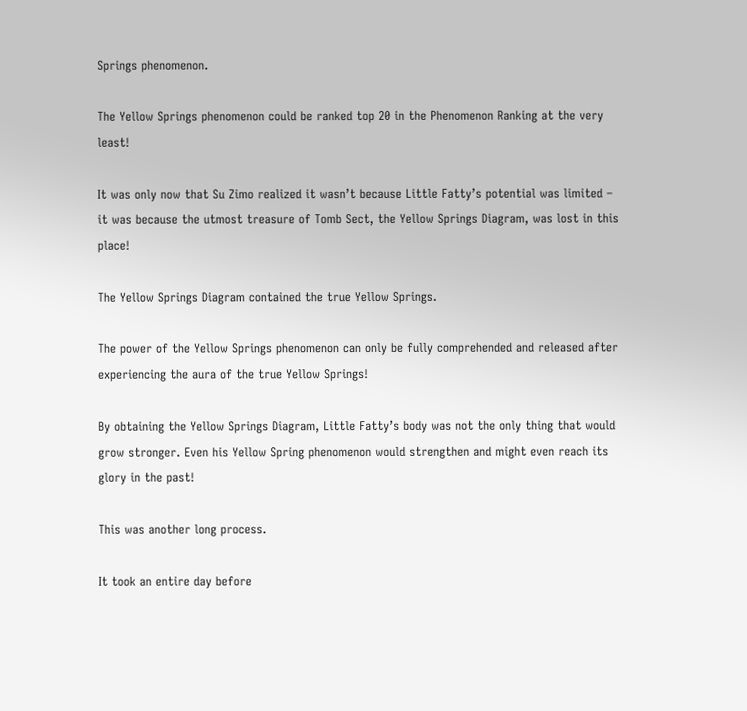Springs phenomenon.

The Yellow Springs phenomenon could be ranked top 20 in the Phenomenon Ranking at the very least!

It was only now that Su Zimo realized it wasn’t because Little Fatty’s potential was limited – it was because the utmost treasure of Tomb Sect, the Yellow Springs Diagram, was lost in this place!

The Yellow Springs Diagram contained the true Yellow Springs.

The power of the Yellow Springs phenomenon can only be fully comprehended and released after experiencing the aura of the true Yellow Springs!

By obtaining the Yellow Springs Diagram, Little Fatty’s body was not the only thing that would grow stronger. Even his Yellow Spring phenomenon would strengthen and might even reach its glory in the past!

This was another long process.

It took an entire day before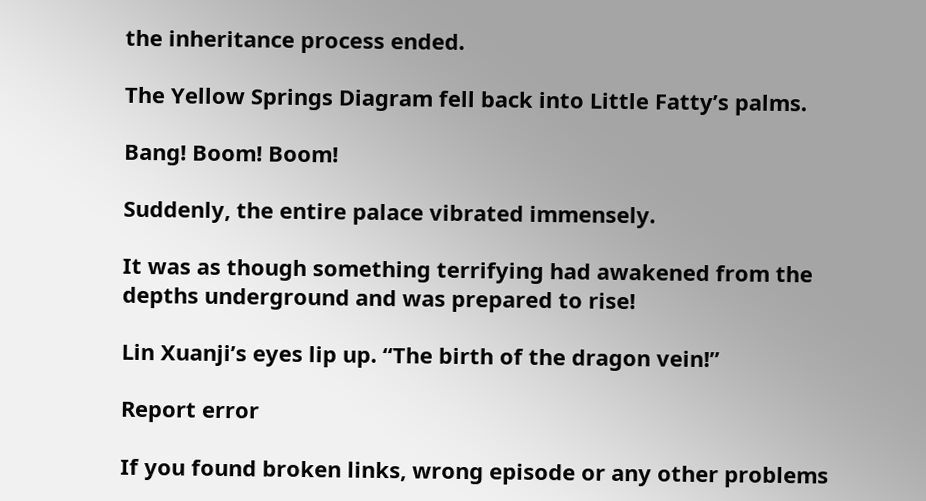the inheritance process ended.

The Yellow Springs Diagram fell back into Little Fatty’s palms.

Bang! Boom! Boom!

Suddenly, the entire palace vibrated immensely.

It was as though something terrifying had awakened from the depths underground and was prepared to rise!

Lin Xuanji’s eyes lip up. “The birth of the dragon vein!”

Report error

If you found broken links, wrong episode or any other problems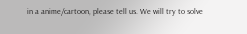in a anime/cartoon, please tell us. We will try to solve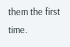them the first time.